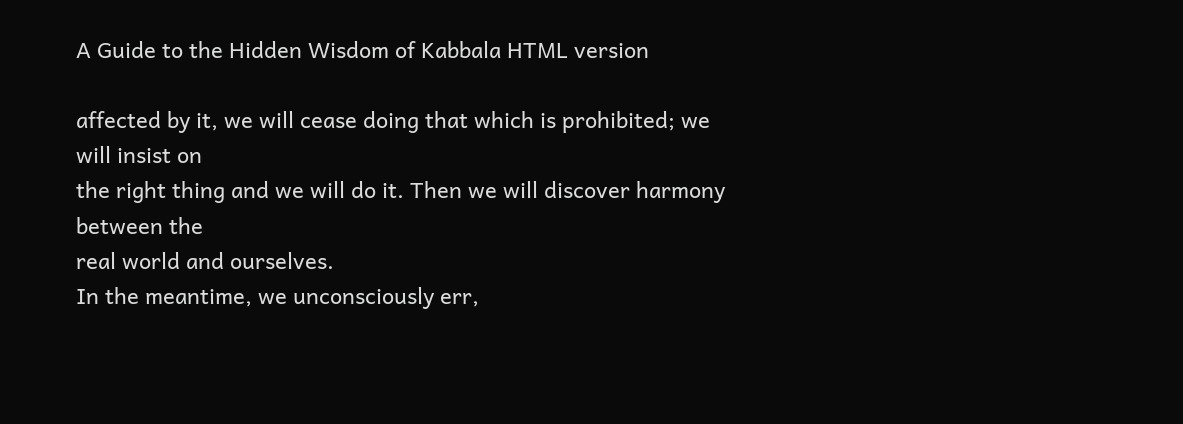A Guide to the Hidden Wisdom of Kabbala HTML version

affected by it, we will cease doing that which is prohibited; we will insist on
the right thing and we will do it. Then we will discover harmony between the
real world and ourselves.
In the meantime, we unconsciously err,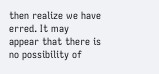then realize we have erred. It may
appear that there is no possibility of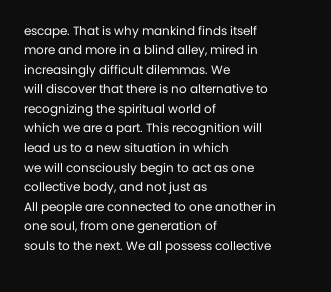escape. That is why mankind finds itself
more and more in a blind alley, mired in increasingly difficult dilemmas. We
will discover that there is no alternative to recognizing the spiritual world of
which we are a part. This recognition will lead us to a new situation in which
we will consciously begin to act as one collective body, and not just as
All people are connected to one another in one soul, from one generation of
souls to the next. We all possess collective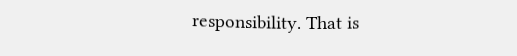responsibility. That is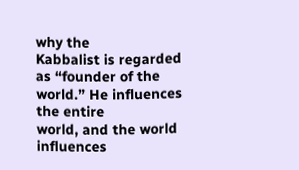why the
Kabbalist is regarded as “founder of the world.” He influences the entire
world, and the world influences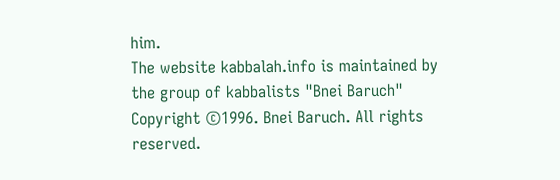him.
The website kabbalah.info is maintained by
the group of kabbalists "Bnei Baruch"
Copyright ©1996. Bnei Baruch. All rights reserved.